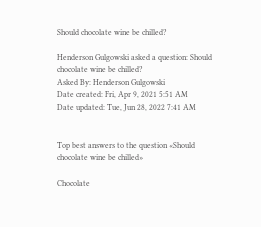Should chocolate wine be chilled?

Henderson Gulgowski asked a question: Should chocolate wine be chilled?
Asked By: Henderson Gulgowski
Date created: Fri, Apr 9, 2021 5:51 AM
Date updated: Tue, Jun 28, 2022 7:41 AM


Top best answers to the question «Should chocolate wine be chilled»

Chocolate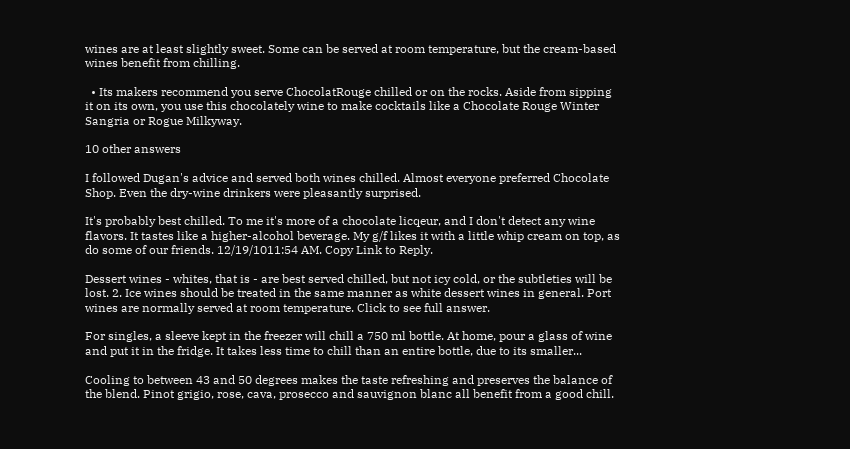wines are at least slightly sweet. Some can be served at room temperature, but the cream-based wines benefit from chilling.

  • Its makers recommend you serve ChocolatRouge chilled or on the rocks. Aside from sipping it on its own, you use this chocolately wine to make cocktails like a Chocolate Rouge Winter Sangria or Rogue Milkyway.

10 other answers

I followed Dugan's advice and served both wines chilled. Almost everyone preferred Chocolate Shop. Even the dry-wine drinkers were pleasantly surprised.

It's probably best chilled. To me it's more of a chocolate licqeur, and I don't detect any wine flavors. It tastes like a higher-alcohol beverage. My g/f likes it with a little whip cream on top, as do some of our friends. 12/19/1011:54 AM. Copy Link to Reply.

Dessert wines - whites, that is - are best served chilled, but not icy cold, or the subtleties will be lost. 2. Ice wines should be treated in the same manner as white dessert wines in general. Port wines are normally served at room temperature. Click to see full answer.

For singles, a sleeve kept in the freezer will chill a 750 ml bottle. At home, pour a glass of wine and put it in the fridge. It takes less time to chill than an entire bottle, due to its smaller...

Cooling to between 43 and 50 degrees makes the taste refreshing and preserves the balance of the blend. Pinot grigio, rose, cava, prosecco and sauvignon blanc all benefit from a good chill.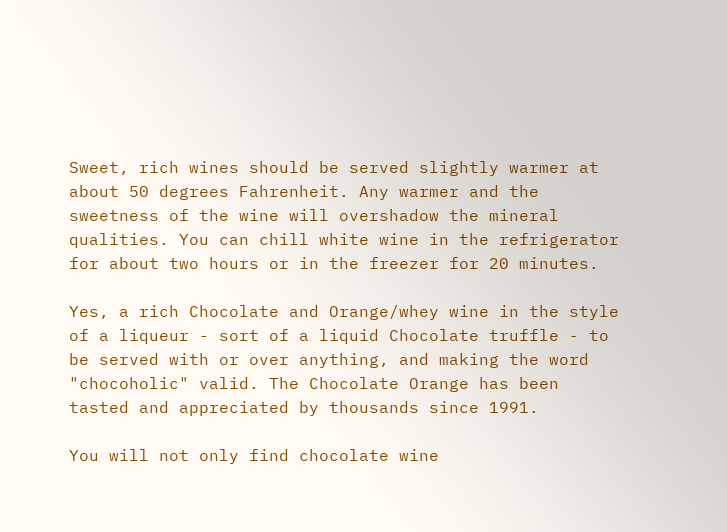Sweet, rich wines should be served slightly warmer at about 50 degrees Fahrenheit. Any warmer and the sweetness of the wine will overshadow the mineral qualities. You can chill white wine in the refrigerator for about two hours or in the freezer for 20 minutes.

Yes, a rich Chocolate and Orange/whey wine in the style of a liqueur - sort of a liquid Chocolate truffle - to be served with or over anything, and making the word "chocoholic" valid. The Chocolate Orange has been tasted and appreciated by thousands since 1991.

You will not only find chocolate wine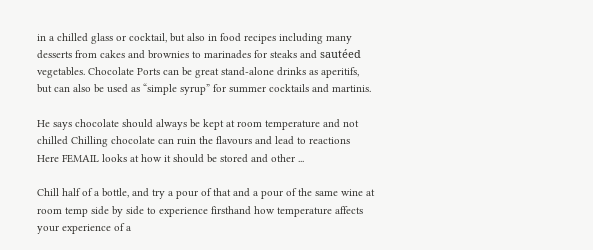in a chilled glass or cocktail, but also in food recipes including many desserts from cakes and brownies to marinades for steaks and sautéed vegetables. Chocolate Ports can be great stand-alone drinks as aperitifs, but can also be used as “simple syrup” for summer cocktails and martinis.

He says chocolate should always be kept at room temperature and not chilled Chilling chocolate can ruin the flavours and lead to reactions Here FEMAIL looks at how it should be stored and other ...

Chill half of a bottle, and try a pour of that and a pour of the same wine at room temp side by side to experience firsthand how temperature affects your experience of a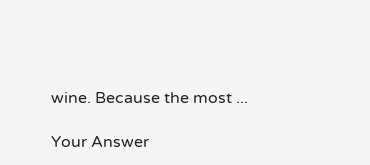wine. Because the most ...

Your Answer